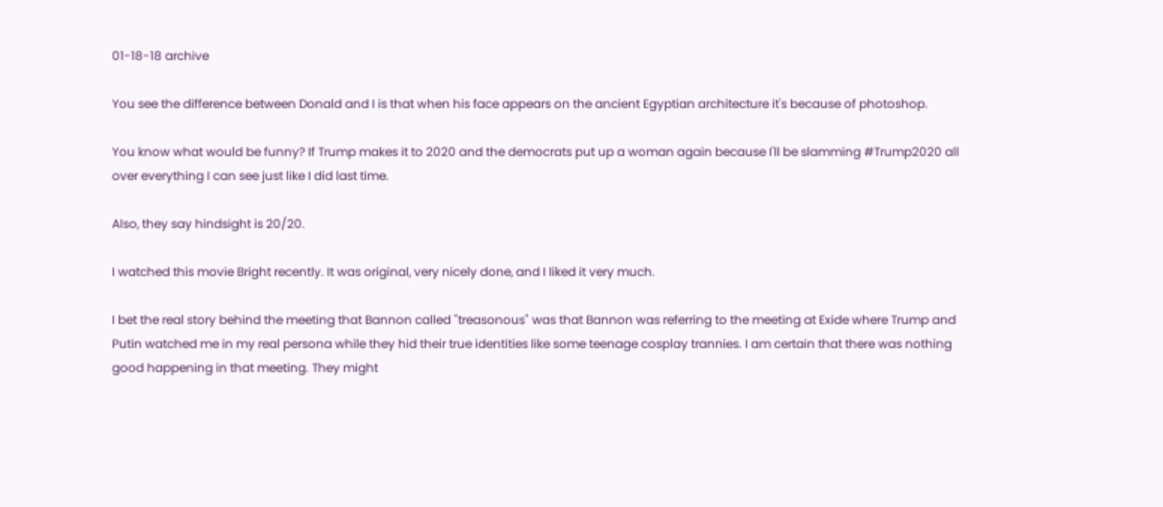01-18-18 archive

You see the difference between Donald and I is that when his face appears on the ancient Egyptian architecture it's because of photoshop.

You know what would be funny? If Trump makes it to 2020 and the democrats put up a woman again because I'll be slamming #Trump2020 all over everything I can see just like I did last time.

Also, they say hindsight is 20/20.

I watched this movie Bright recently. It was original, very nicely done, and I liked it very much.

I bet the real story behind the meeting that Bannon called "treasonous" was that Bannon was referring to the meeting at Exide where Trump and Putin watched me in my real persona while they hid their true identities like some teenage cosplay trannies. I am certain that there was nothing good happening in that meeting. They might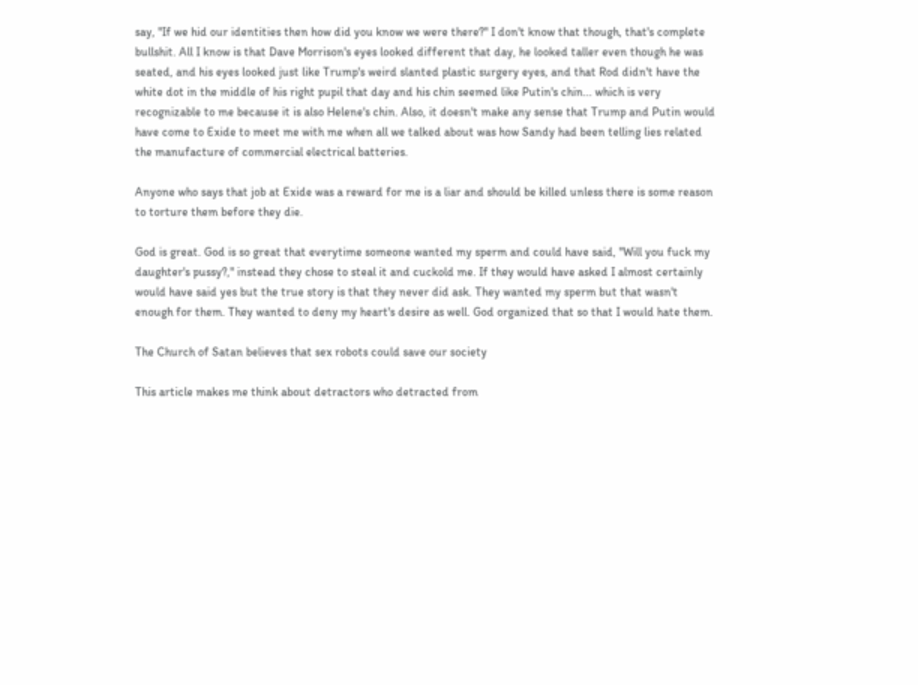say, "If we hid our identities then how did you know we were there?" I don't know that though, that's complete bullshit. All I know is that Dave Morrison's eyes looked different that day, he looked taller even though he was seated, and his eyes looked just like Trump's weird slanted plastic surgery eyes, and that Rod didn't have the white dot in the middle of his right pupil that day and his chin seemed like Putin's chin... which is very recognizable to me because it is also Helene's chin. Also, it doesn't make any sense that Trump and Putin would have come to Exide to meet me with me when all we talked about was how Sandy had been telling lies related the manufacture of commercial electrical batteries.

Anyone who says that job at Exide was a reward for me is a liar and should be killed unless there is some reason to torture them before they die.

God is great. God is so great that everytime someone wanted my sperm and could have said, "Will you fuck my daughter's pussy?," instead they chose to steal it and cuckold me. If they would have asked I almost certainly would have said yes but the true story is that they never did ask. They wanted my sperm but that wasn't enough for them. They wanted to deny my heart's desire as well. God organized that so that I would hate them.

The Church of Satan believes that sex robots could save our society

This article makes me think about detractors who detracted from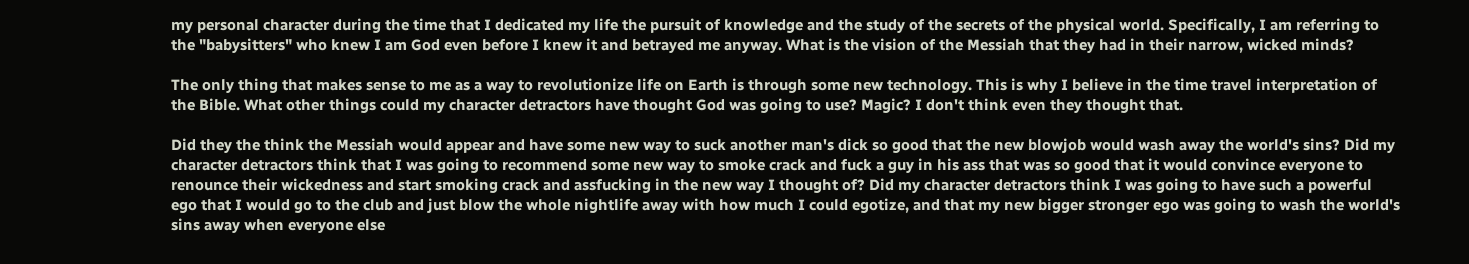my personal character during the time that I dedicated my life the pursuit of knowledge and the study of the secrets of the physical world. Specifically, I am referring to the "babysitters" who knew I am God even before I knew it and betrayed me anyway. What is the vision of the Messiah that they had in their narrow, wicked minds?

The only thing that makes sense to me as a way to revolutionize life on Earth is through some new technology. This is why I believe in the time travel interpretation of the Bible. What other things could my character detractors have thought God was going to use? Magic? I don't think even they thought that.

Did they the think the Messiah would appear and have some new way to suck another man's dick so good that the new blowjob would wash away the world's sins? Did my character detractors think that I was going to recommend some new way to smoke crack and fuck a guy in his ass that was so good that it would convince everyone to renounce their wickedness and start smoking crack and assfucking in the new way I thought of? Did my character detractors think I was going to have such a powerful ego that I would go to the club and just blow the whole nightlife away with how much I could egotize, and that my new bigger stronger ego was going to wash the world's sins away when everyone else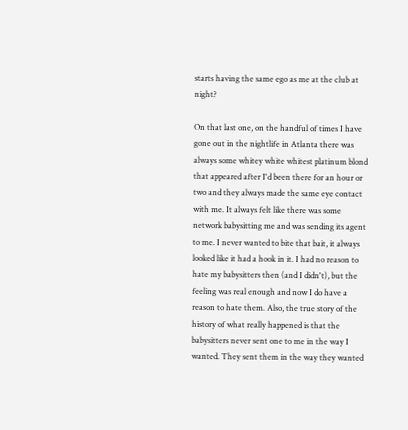starts having the same ego as me at the club at night?

On that last one, on the handful of times I have gone out in the nightlife in Atlanta there was always some whitey white whitest platinum blond that appeared after I'd been there for an hour or two and they always made the same eye contact with me. It always felt like there was some network babysitting me and was sending its agent to me. I never wanted to bite that bait, it always looked like it had a hook in it. I had no reason to hate my babysitters then (and I didn't), but the feeling was real enough and now I do have a reason to hate them. Also, the true story of the history of what really happened is that the babysitters never sent one to me in the way I wanted. They sent them in the way they wanted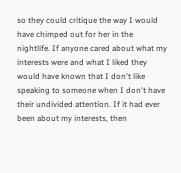so they could critique the way I would have chimped out for her in the nightlife. If anyone cared about what my interests were and what I liked they would have known that I don't like speaking to someone when I don't have their undivided attention. If it had ever been about my interests, then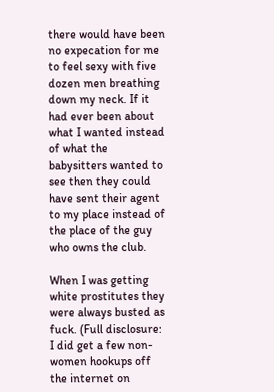there would have been no expecation for me to feel sexy with five dozen men breathing down my neck. If it had ever been about what I wanted instead of what the babysitters wanted to see then they could have sent their agent to my place instead of the place of the guy who owns the club.

When I was getting white prostitutes they were always busted as fuck. (Full disclosure: I did get a few non-women hookups off the internet on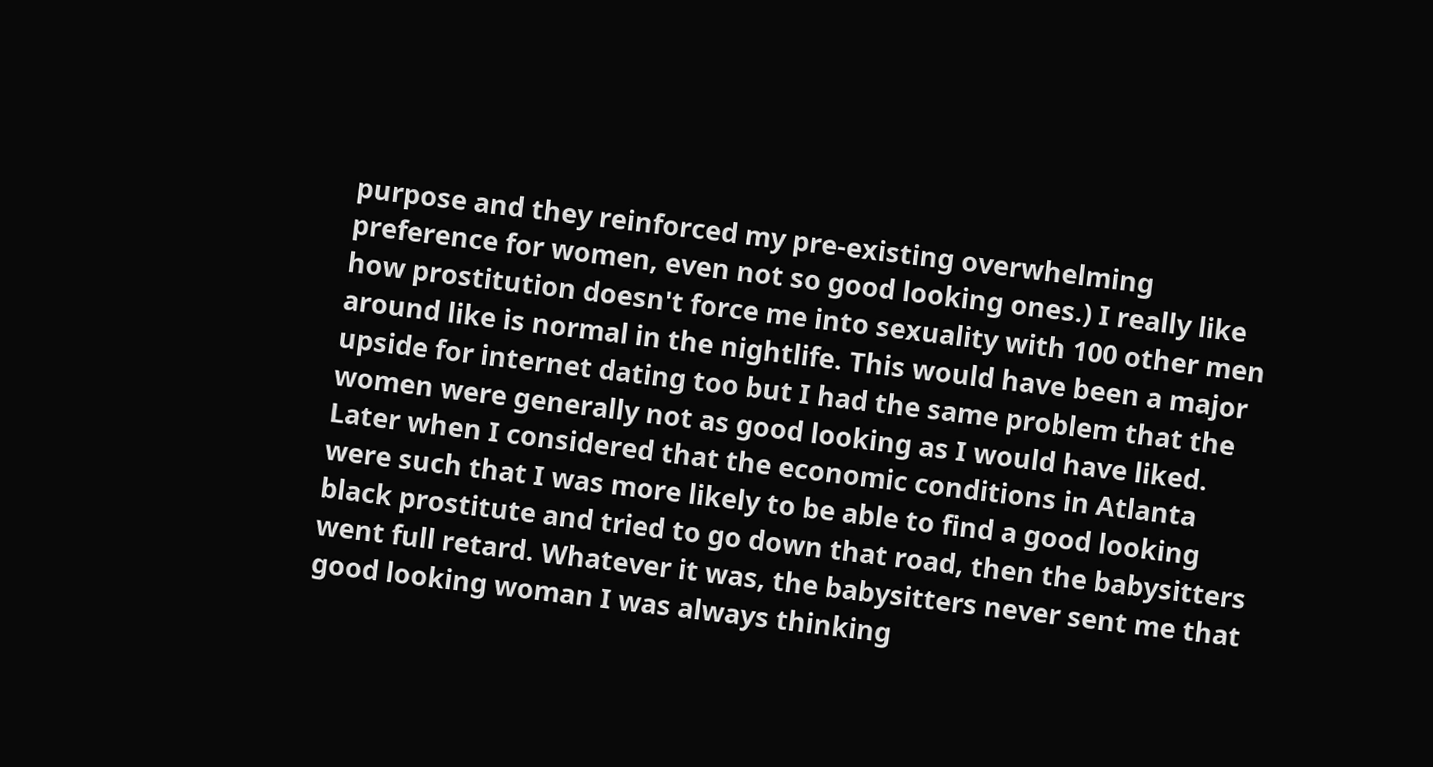purpose and they reinforced my pre-existing overwhelming preference for women, even not so good looking ones.) I really like how prostitution doesn't force me into sexuality with 100 other men around like is normal in the nightlife. This would have been a major upside for internet dating too but I had the same problem that the women were generally not as good looking as I would have liked. Later when I considered that the economic conditions in Atlanta were such that I was more likely to be able to find a good looking black prostitute and tried to go down that road, then the babysitters went full retard. Whatever it was, the babysitters never sent me that good looking woman I was always thinking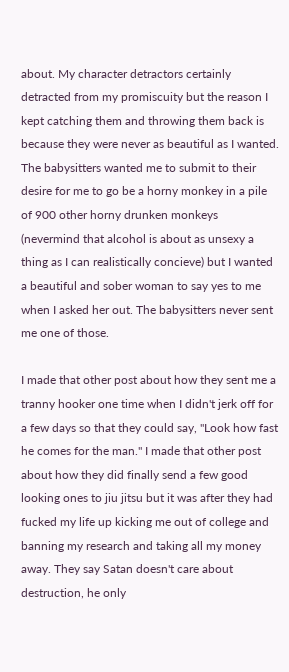about. My character detractors certainly detracted from my promiscuity but the reason I kept catching them and throwing them back is because they were never as beautiful as I wanted. The babysitters wanted me to submit to their desire for me to go be a horny monkey in a pile of 900 other horny drunken monkeys (nevermind that alcohol is about as unsexy a thing as I can realistically concieve) but I wanted a beautiful and sober woman to say yes to me when I asked her out. The babysitters never sent me one of those.

I made that other post about how they sent me a tranny hooker one time when I didn't jerk off for a few days so that they could say, "Look how fast he comes for the man." I made that other post about how they did finally send a few good looking ones to jiu jitsu but it was after they had fucked my life up kicking me out of college and banning my research and taking all my money away. They say Satan doesn't care about destruction, he only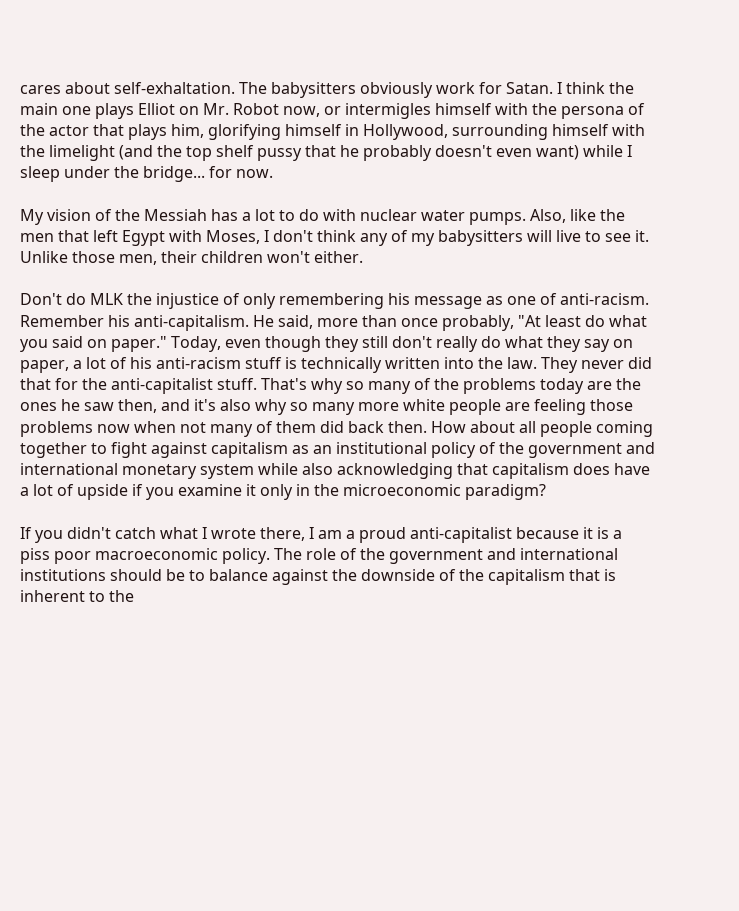cares about self-exhaltation. The babysitters obviously work for Satan. I think the main one plays Elliot on Mr. Robot now, or intermigles himself with the persona of the actor that plays him, glorifying himself in Hollywood, surrounding himself with the limelight (and the top shelf pussy that he probably doesn't even want) while I sleep under the bridge... for now.

My vision of the Messiah has a lot to do with nuclear water pumps. Also, like the men that left Egypt with Moses, I don't think any of my babysitters will live to see it. Unlike those men, their children won't either.

Don't do MLK the injustice of only remembering his message as one of anti-racism. Remember his anti-capitalism. He said, more than once probably, "At least do what you said on paper." Today, even though they still don't really do what they say on paper, a lot of his anti-racism stuff is technically written into the law. They never did that for the anti-capitalist stuff. That's why so many of the problems today are the ones he saw then, and it's also why so many more white people are feeling those problems now when not many of them did back then. How about all people coming together to fight against capitalism as an institutional policy of the government and international monetary system while also acknowledging that capitalism does have a lot of upside if you examine it only in the microeconomic paradigm?

If you didn't catch what I wrote there, I am a proud anti-capitalist because it is a piss poor macroeconomic policy. The role of the government and international institutions should be to balance against the downside of the capitalism that is inherent to the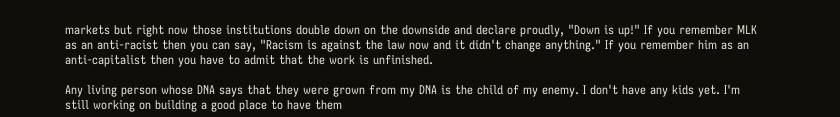markets but right now those institutions double down on the downside and declare proudly, "Down is up!" If you remember MLK as an anti-racist then you can say, "Racism is against the law now and it didn't change anything." If you remember him as an anti-capitalist then you have to admit that the work is unfinished.

Any living person whose DNA says that they were grown from my DNA is the child of my enemy. I don't have any kids yet. I'm still working on building a good place to have them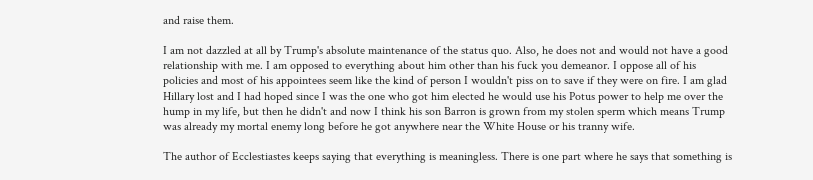and raise them.

I am not dazzled at all by Trump's absolute maintenance of the status quo. Also, he does not and would not have a good relationship with me. I am opposed to everything about him other than his fuck you demeanor. I oppose all of his policies and most of his appointees seem like the kind of person I wouldn't piss on to save if they were on fire. I am glad Hillary lost and I had hoped since I was the one who got him elected he would use his Potus power to help me over the hump in my life, but then he didn't and now I think his son Barron is grown from my stolen sperm which means Trump was already my mortal enemy long before he got anywhere near the White House or his tranny wife.

The author of Ecclestiastes keeps saying that everything is meaningless. There is one part where he says that something is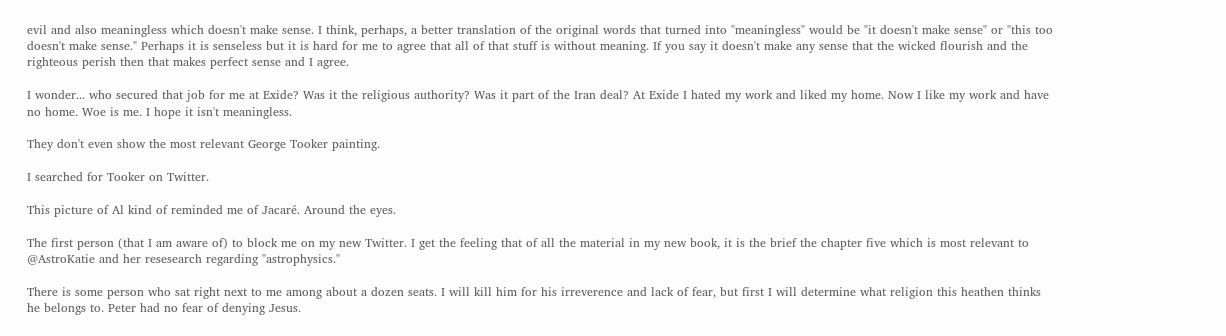evil and also meaningless which doesn't make sense. I think, perhaps, a better translation of the original words that turned into "meaningless" would be "it doesn't make sense" or "this too doesn't make sense." Perhaps it is senseless but it is hard for me to agree that all of that stuff is without meaning. If you say it doesn't make any sense that the wicked flourish and the righteous perish then that makes perfect sense and I agree.

I wonder... who secured that job for me at Exide? Was it the religious authority? Was it part of the Iran deal? At Exide I hated my work and liked my home. Now I like my work and have no home. Woe is me. I hope it isn't meaningless.

They don't even show the most relevant George Tooker painting.

I searched for Tooker on Twitter.

This picture of Al kind of reminded me of Jacaré. Around the eyes.

The first person (that I am aware of) to block me on my new Twitter. I get the feeling that of all the material in my new book, it is the brief the chapter five which is most relevant to @AstroKatie and her resesearch regarding "astrophysics."

There is some person who sat right next to me among about a dozen seats. I will kill him for his irreverence and lack of fear, but first I will determine what religion this heathen thinks he belongs to. Peter had no fear of denying Jesus.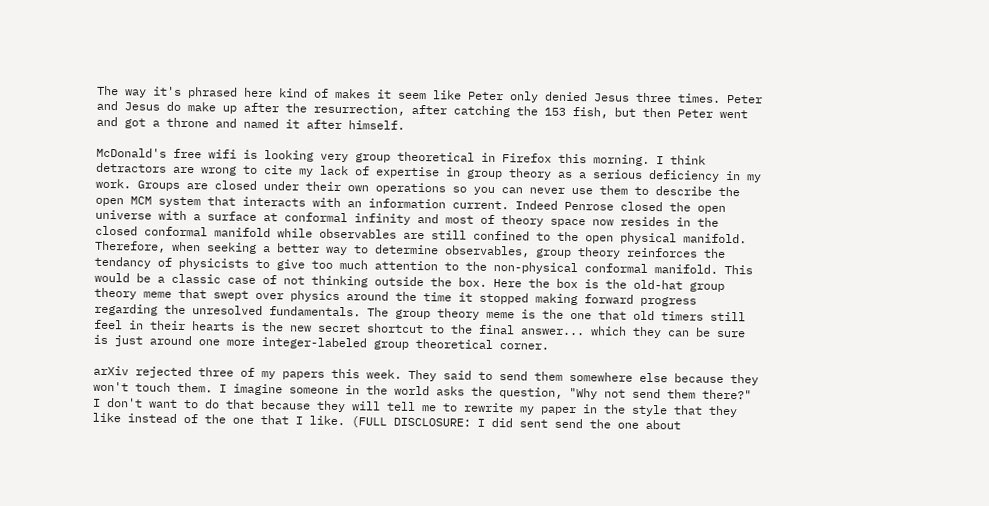The way it's phrased here kind of makes it seem like Peter only denied Jesus three times. Peter and Jesus do make up after the resurrection, after catching the 153 fish, but then Peter went and got a throne and named it after himself.

McDonald's free wifi is looking very group theoretical in Firefox this morning. I think detractors are wrong to cite my lack of expertise in group theory as a serious deficiency in my work. Groups are closed under their own operations so you can never use them to describe the open MCM system that interacts with an information current. Indeed Penrose closed the open universe with a surface at conformal infinity and most of theory space now resides in the closed conformal manifold while observables are still confined to the open physical manifold. Therefore, when seeking a better way to determine observables, group theory reinforces the tendancy of physicists to give too much attention to the non-physical conformal manifold. This would be a classic case of not thinking outside the box. Here the box is the old-hat group theory meme that swept over physics around the time it stopped making forward progress regarding the unresolved fundamentals. The group theory meme is the one that old timers still feel in their hearts is the new secret shortcut to the final answer... which they can be sure is just around one more integer-labeled group theoretical corner.

arXiv rejected three of my papers this week. They said to send them somewhere else because they won't touch them. I imagine someone in the world asks the question, "Why not send them there?" I don't want to do that because they will tell me to rewrite my paper in the style that they like instead of the one that I like. (FULL DISCLOSURE: I did sent send the one about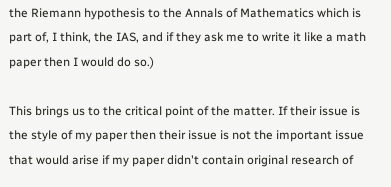the Riemann hypothesis to the Annals of Mathematics which is part of, I think, the IAS, and if they ask me to write it like a math paper then I would do so.)

This brings us to the critical point of the matter. If their issue is the style of my paper then their issue is not the important issue that would arise if my paper didn't contain original research of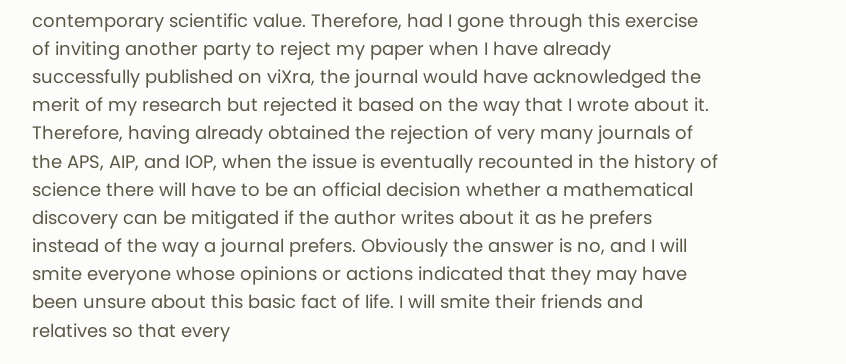contemporary scientific value. Therefore, had I gone through this exercise of inviting another party to reject my paper when I have already successfully published on viXra, the journal would have acknowledged the merit of my research but rejected it based on the way that I wrote about it. Therefore, having already obtained the rejection of very many journals of the APS, AIP, and IOP, when the issue is eventually recounted in the history of science there will have to be an official decision whether a mathematical discovery can be mitigated if the author writes about it as he prefers instead of the way a journal prefers. Obviously the answer is no, and I will smite everyone whose opinions or actions indicated that they may have been unsure about this basic fact of life. I will smite their friends and relatives so that every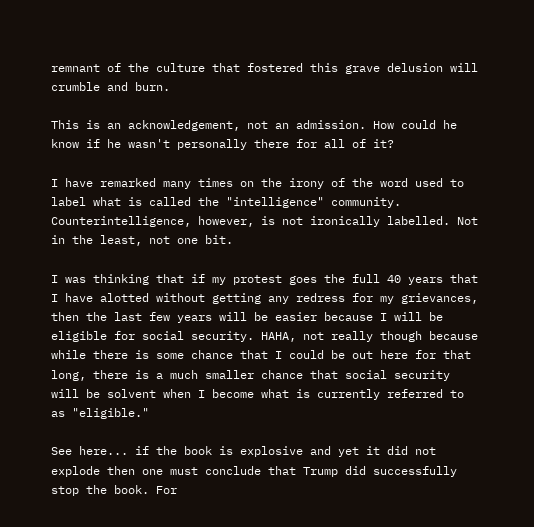remnant of the culture that fostered this grave delusion will crumble and burn.

This is an acknowledgement, not an admission. How could he know if he wasn't personally there for all of it?

I have remarked many times on the irony of the word used to label what is called the "intelligence" community. Counterintelligence, however, is not ironically labelled. Not in the least, not one bit.

I was thinking that if my protest goes the full 40 years that I have alotted without getting any redress for my grievances, then the last few years will be easier because I will be eligible for social security. HAHA, not really though because while there is some chance that I could be out here for that long, there is a much smaller chance that social security will be solvent when I become what is currently referred to as "eligible."

See here... if the book is explosive and yet it did not explode then one must conclude that Trump did successfully stop the book. For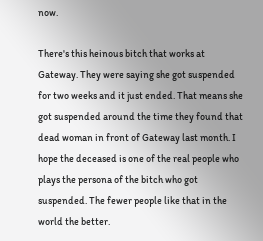now.

There's this heinous bitch that works at Gateway. They were saying she got suspended for two weeks and it just ended. That means she got suspended around the time they found that dead woman in front of Gateway last month. I hope the deceased is one of the real people who plays the persona of the bitch who got suspended. The fewer people like that in the world the better.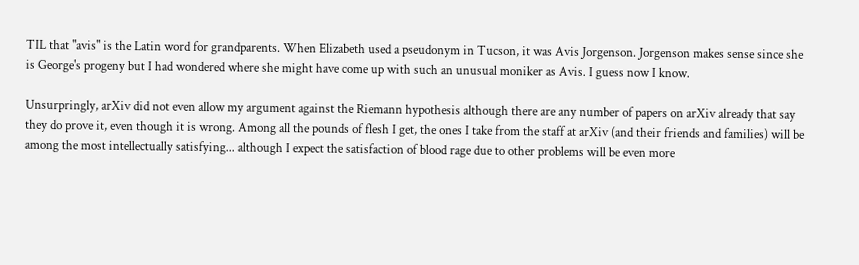TIL that "avis" is the Latin word for grandparents. When Elizabeth used a pseudonym in Tucson, it was Avis Jorgenson. Jorgenson makes sense since she is George's progeny but I had wondered where she might have come up with such an unusual moniker as Avis. I guess now I know.

Unsurpringly, arXiv did not even allow my argument against the Riemann hypothesis although there are any number of papers on arXiv already that say they do prove it, even though it is wrong. Among all the pounds of flesh I get, the ones I take from the staff at arXiv (and their friends and families) will be among the most intellectually satisfying... although I expect the satisfaction of blood rage due to other problems will be even more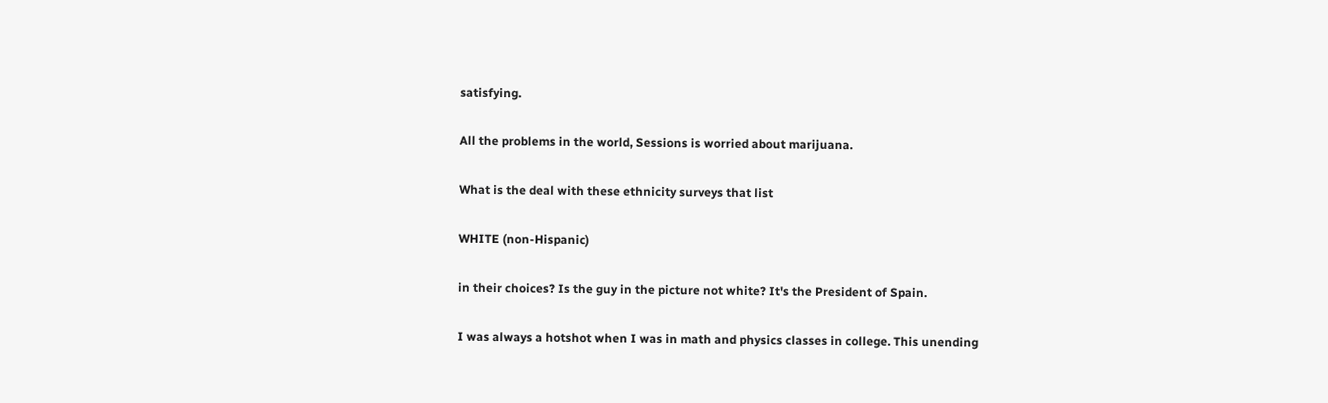satisfying.

All the problems in the world, Sessions is worried about marijuana.

What is the deal with these ethnicity surveys that list

WHITE (non-Hispanic)

in their choices? Is the guy in the picture not white? It's the President of Spain.

I was always a hotshot when I was in math and physics classes in college. This unending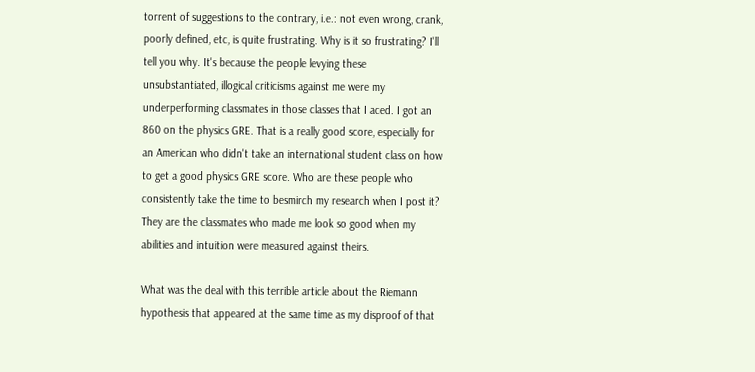torrent of suggestions to the contrary, i.e.: not even wrong, crank, poorly defined, etc, is quite frustrating. Why is it so frustrating? I'll tell you why. It's because the people levying these unsubstantiated, illogical criticisms against me were my underperforming classmates in those classes that I aced. I got an 860 on the physics GRE. That is a really good score, especially for an American who didn't take an international student class on how to get a good physics GRE score. Who are these people who consistently take the time to besmirch my research when I post it? They are the classmates who made me look so good when my abilities and intuition were measured against theirs.

What was the deal with this terrible article about the Riemann hypothesis that appeared at the same time as my disproof of that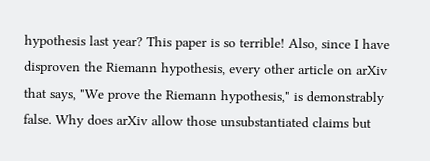hypothesis last year? This paper is so terrible! Also, since I have disproven the Riemann hypothesis, every other article on arXiv that says, "We prove the Riemann hypothesis," is demonstrably false. Why does arXiv allow those unsubstantiated claims but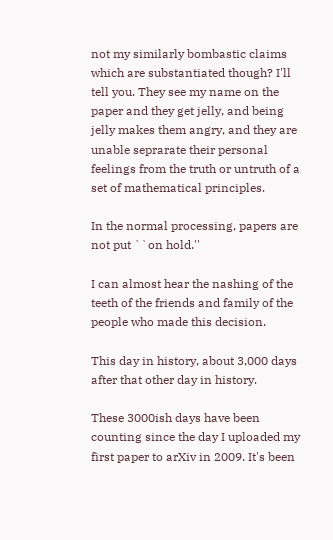not my similarly bombastic claims which are substantiated though? I'll tell you. They see my name on the paper and they get jelly, and being jelly makes them angry, and they are unable seprarate their personal feelings from the truth or untruth of a set of mathematical principles.

In the normal processing, papers are not put ``on hold.''

I can almost hear the nashing of the teeth of the friends and family of the people who made this decision.

This day in history, about 3,000 days after that other day in history.

These 3000ish days have been counting since the day I uploaded my first paper to arXiv in 2009. It's been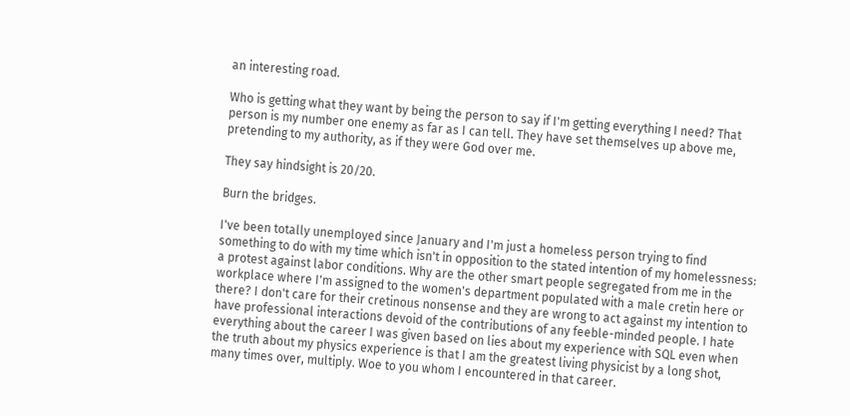an interesting road.

Who is getting what they want by being the person to say if I'm getting everything I need? That person is my number one enemy as far as I can tell. They have set themselves up above me, pretending to my authority, as if they were God over me.

They say hindsight is 20/20.

Burn the bridges.

I've been totally unemployed since January and I'm just a homeless person trying to find something to do with my time which isn't in opposition to the stated intention of my homelessness: a protest against labor conditions. Why are the other smart people segregated from me in the workplace where I'm assigned to the women's department populated with a male cretin here or there? I don't care for their cretinous nonsense and they are wrong to act against my intention to have professional interactions devoid of the contributions of any feeble-minded people. I hate everything about the career I was given based on lies about my experience with SQL even when the truth about my physics experience is that I am the greatest living physicist by a long shot, many times over, multiply. Woe to you whom I encountered in that career.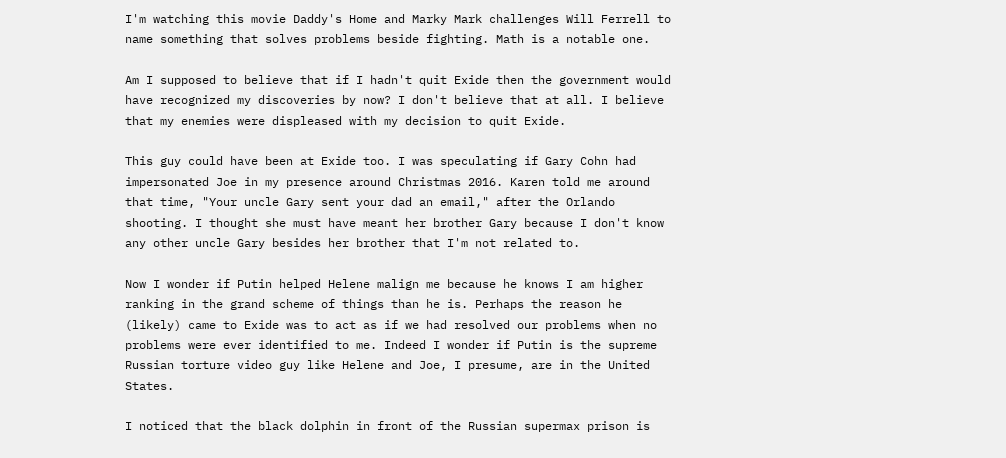I'm watching this movie Daddy's Home and Marky Mark challenges Will Ferrell to name something that solves problems beside fighting. Math is a notable one.

Am I supposed to believe that if I hadn't quit Exide then the government would have recognized my discoveries by now? I don't believe that at all. I believe that my enemies were displeased with my decision to quit Exide.

This guy could have been at Exide too. I was speculating if Gary Cohn had impersonated Joe in my presence around Christmas 2016. Karen told me around that time, "Your uncle Gary sent your dad an email," after the Orlando shooting. I thought she must have meant her brother Gary because I don't know any other uncle Gary besides her brother that I'm not related to.

Now I wonder if Putin helped Helene malign me because he knows I am higher ranking in the grand scheme of things than he is. Perhaps the reason he (likely) came to Exide was to act as if we had resolved our problems when no problems were ever identified to me. Indeed I wonder if Putin is the supreme Russian torture video guy like Helene and Joe, I presume, are in the United States.

I noticed that the black dolphin in front of the Russian supermax prison is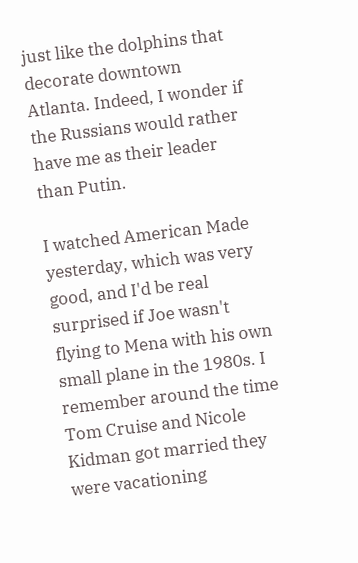just like the dolphins that decorate downtown Atlanta. Indeed, I wonder if the Russians would rather have me as their leader than Putin.

I watched American Made yesterday, which was very good, and I'd be real surprised if Joe wasn't flying to Mena with his own small plane in the 1980s. I remember around the time Tom Cruise and Nicole Kidman got married they were vacationing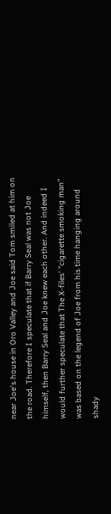near Joe's house in Oro Valley and Joe said Tom smiled at him on the road. Therefore I speculate that if Barry Seal was not Joe himself, then Barry Seal and Joe knew each other. And indeed I would further speculate that The X-files' "cigarette smoking man" was based on the legend of Joe from his time hanging around shady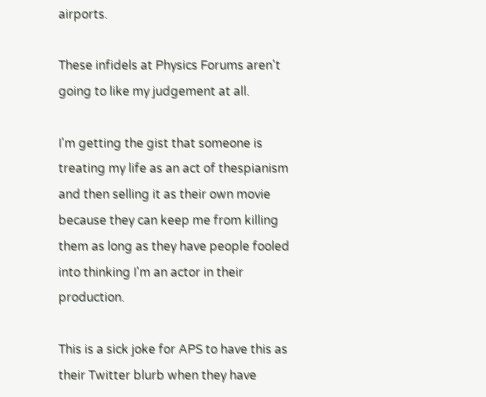airports.

These infidels at Physics Forums aren't going to like my judgement at all.

I'm getting the gist that someone is treating my life as an act of thespianism and then selling it as their own movie because they can keep me from killing them as long as they have people fooled into thinking I'm an actor in their production.

This is a sick joke for APS to have this as their Twitter blurb when they have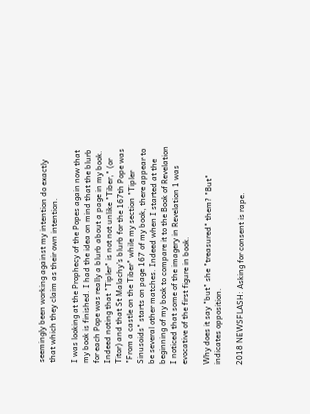seemingly been working against my intention do exactly that which they claim as their own intention.

I was looking at the Prophecy of the Popes again now that my book is finished. I had the idea on mind that the blurb for each Pope was really a blurb about a page in my book. Indeed noting that "Tipler" is not not unlike "Tiber," (or Titor) and that St Malachy's blurb for the 167th Pope was "From a castle on the Tiber" while my section "Tipler Sinusoids" starts on page 167 of my book, there appear to be several other matches. Indeed when I started at the beginning of my book to compare it to the Book of Revelation I noticed that some of the imagery in Revelation 1 was evocative of the first figure in book.

Why does it say "but" she "treasured" them? "But" indicates opposition.

2018 NEWSFLASH: Asking for consent is rape.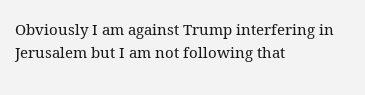Obviously I am against Trump interfering in Jerusalem but I am not following that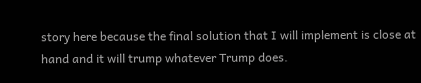story here because the final solution that I will implement is close at hand and it will trump whatever Trump does.